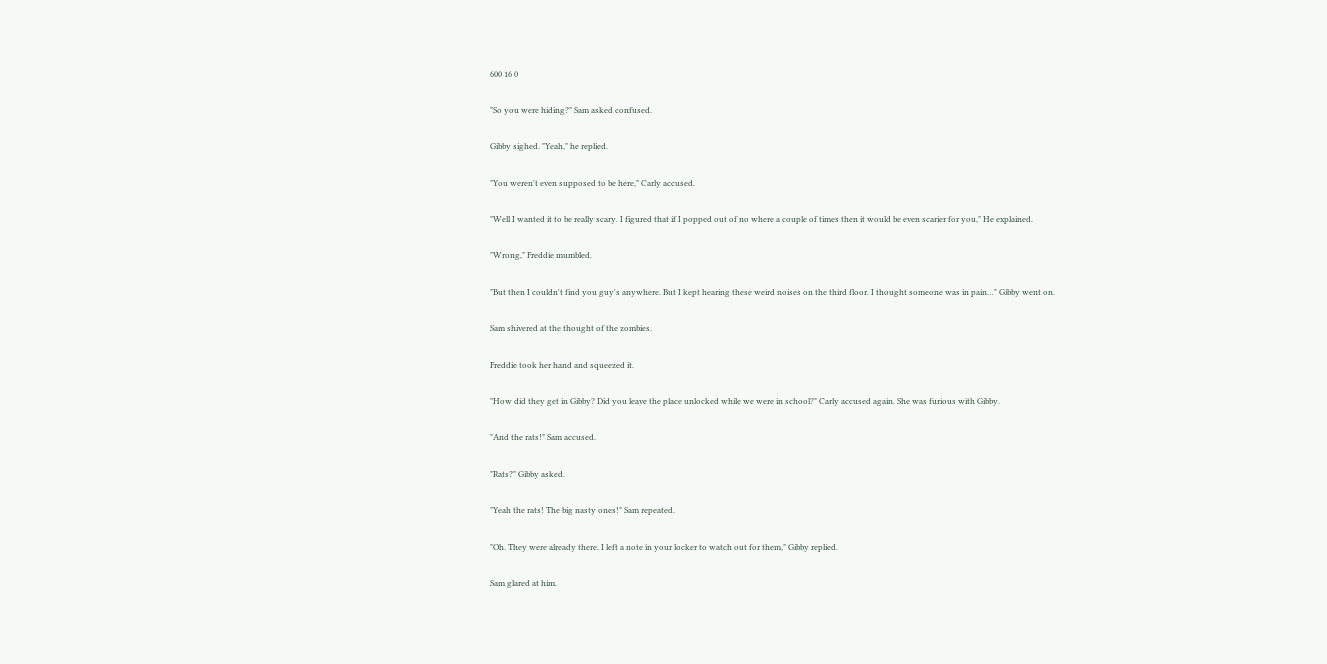600 16 0

"So you were hiding?" Sam asked confused.

Gibby sighed. "Yeah," he replied.

"You weren't even supposed to be here," Carly accused.

"Well I wanted it to be really scary. I figured that if I popped out of no where a couple of times then it would be even scarier for you," He explained.

"Wrong," Freddie mumbled.

"But then I couldn't find you guy's anywhere. But I kept hearing these weird noises on the third floor. I thought someone was in pain…" Gibby went on.

Sam shivered at the thought of the zombies.

Freddie took her hand and squeezed it.

"How did they get in Gibby? Did you leave the place unlocked while we were in school?" Carly accused again. She was furious with Gibby.

"And the rats!" Sam accused.

"Rats?" Gibby asked.

"Yeah the rats! The big nasty ones!" Sam repeated.

"Oh. They were already there. I left a note in your locker to watch out for them," Gibby replied.

Sam glared at him.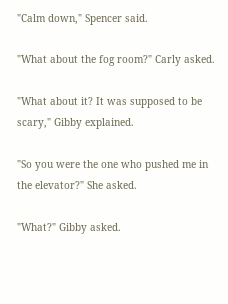"Calm down," Spencer said.

"What about the fog room?" Carly asked.

"What about it? It was supposed to be scary," Gibby explained.

"So you were the one who pushed me in the elevator?" She asked.

"What?" Gibby asked.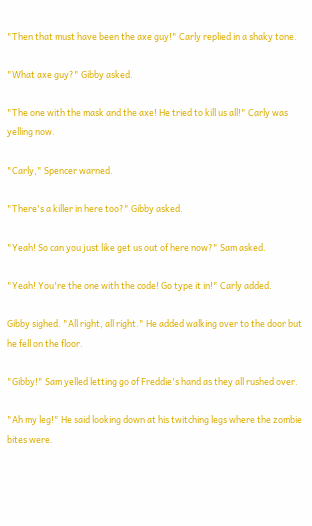"Then that must have been the axe guy!" Carly replied in a shaky tone.

"What axe guy?" Gibby asked.

"The one with the mask and the axe! He tried to kill us all!" Carly was yelling now.

"Carly," Spencer warned.

"There's a killer in here too?" Gibby asked.

"Yeah! So can you just like get us out of here now?" Sam asked.

"Yeah! You're the one with the code! Go type it in!" Carly added.

Gibby sighed. "All right, all right." He added walking over to the door but he fell on the floor.

"Gibby!" Sam yelled letting go of Freddie's hand as they all rushed over.

"Ah my leg!" He said looking down at his twitching legs where the zombie bites were.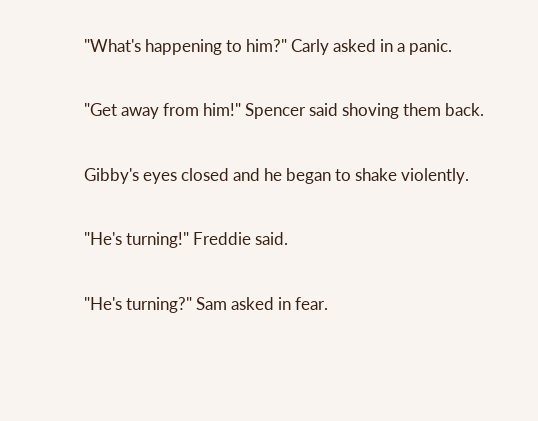"What's happening to him?" Carly asked in a panic.

"Get away from him!" Spencer said shoving them back.

Gibby's eyes closed and he began to shake violently.

"He's turning!" Freddie said.

"He's turning?" Sam asked in fear.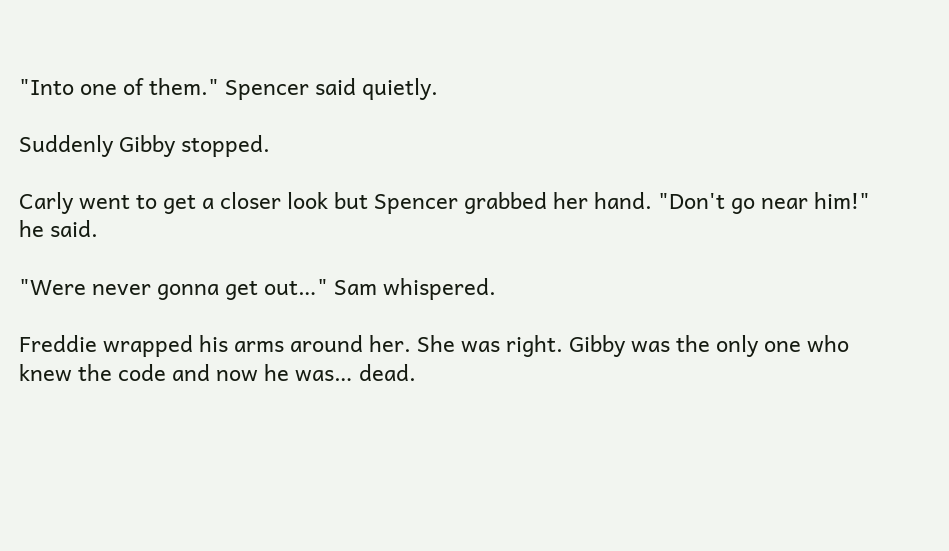"Into one of them." Spencer said quietly.

Suddenly Gibby stopped.

Carly went to get a closer look but Spencer grabbed her hand. "Don't go near him!" he said.

"Were never gonna get out…" Sam whispered.

Freddie wrapped his arms around her. She was right. Gibby was the only one who knew the code and now he was… dead.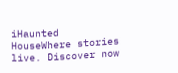iHaunted HouseWhere stories live. Discover now